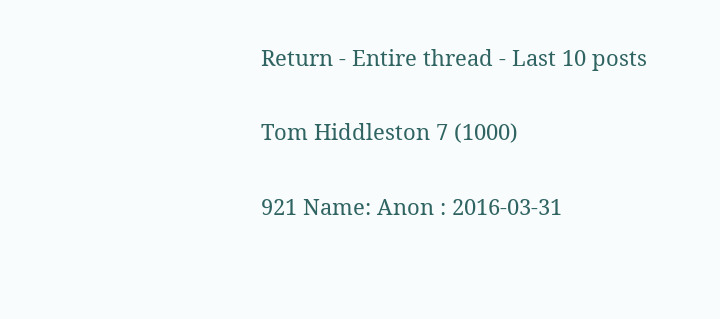Return - Entire thread - Last 10 posts

Tom Hiddleston 7 (1000)

921 Name: Anon : 2016-03-31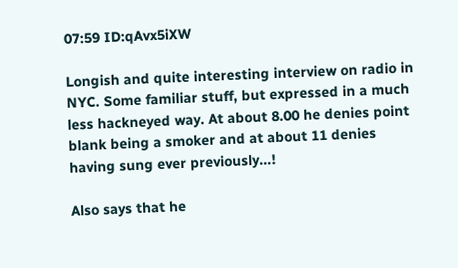07:59 ID:qAvx5iXW

Longish and quite interesting interview on radio in NYC. Some familiar stuff, but expressed in a much less hackneyed way. At about 8.00 he denies point blank being a smoker and at about 11 denies having sung ever previously...!

Also says that he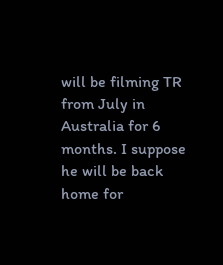will be filming TR from July in Australia for 6 months. I suppose he will be back home for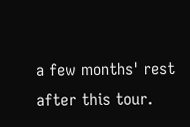a few months' rest after this tour.